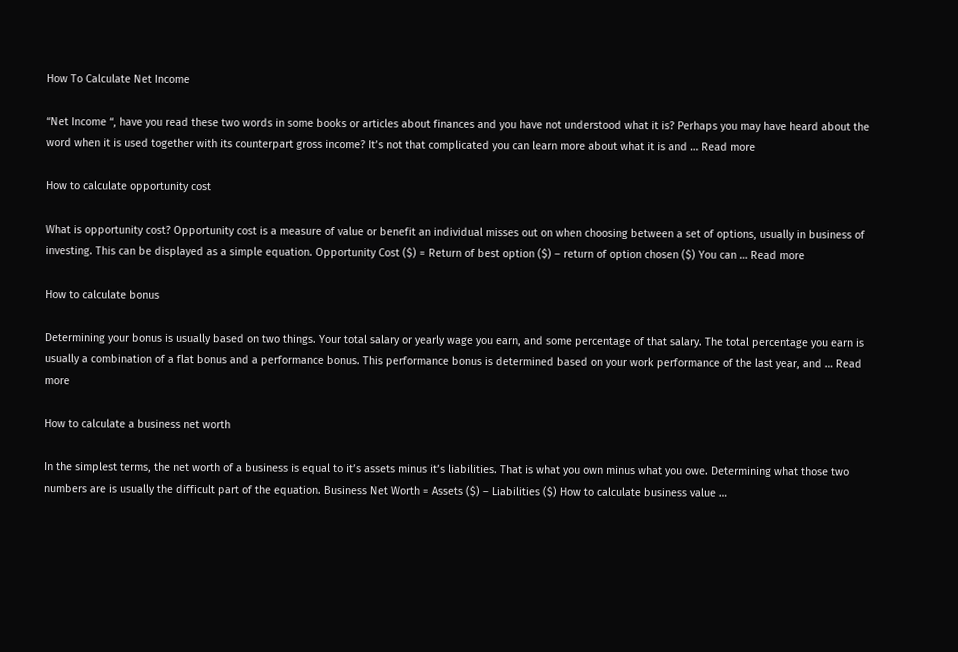How To Calculate Net Income

“Net Income “, have you read these two words in some books or articles about finances and you have not understood what it is? Perhaps you may have heard about the word when it is used together with its counterpart gross income? It’s not that complicated you can learn more about what it is and … Read more

How to calculate opportunity cost

What is opportunity cost? Opportunity cost is a measure of value or benefit an individual misses out on when choosing between a set of options, usually in business of investing. This can be displayed as a simple equation. Opportunity Cost ($) = Return of best option ($) – return of option chosen ($) You can … Read more

How to calculate bonus

Determining your bonus is usually based on two things. Your total salary or yearly wage you earn, and some percentage of that salary. The total percentage you earn is usually a combination of a flat bonus and a performance bonus. This performance bonus is determined based on your work performance of the last year, and … Read more

How to calculate a business net worth

In the simplest terms, the net worth of a business is equal to it’s assets minus it’s liabilities. That is what you own minus what you owe. Determining what those two numbers are is usually the difficult part of the equation. Business Net Worth = Assets ($) – Liabilities ($) How to calculate business value …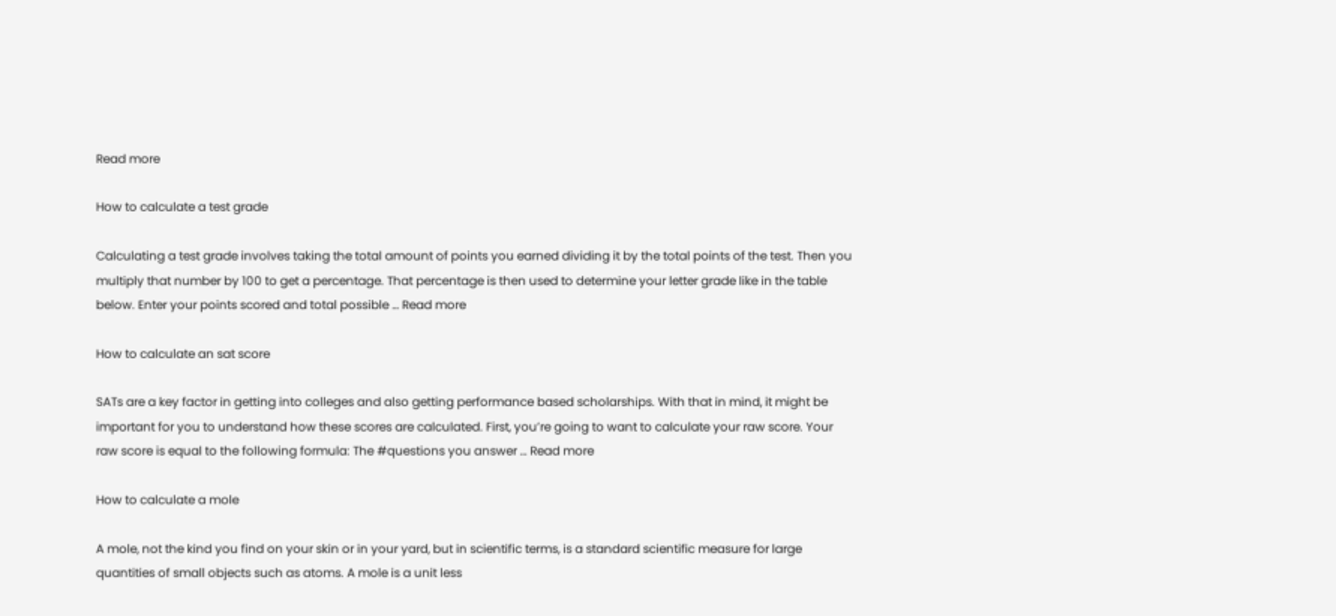Read more

How to calculate a test grade

Calculating a test grade involves taking the total amount of points you earned dividing it by the total points of the test. Then you multiply that number by 100 to get a percentage. That percentage is then used to determine your letter grade like in the table below. Enter your points scored and total possible … Read more

How to calculate an sat score

SATs are a key factor in getting into colleges and also getting performance based scholarships. With that in mind, it might be important for you to understand how these scores are calculated. First, you’re going to want to calculate your raw score. Your raw score is equal to the following formula: The #questions you answer … Read more

How to calculate a mole

A mole, not the kind you find on your skin or in your yard, but in scientific terms, is a standard scientific measure for large quantities of small objects such as atoms. A mole is a unit less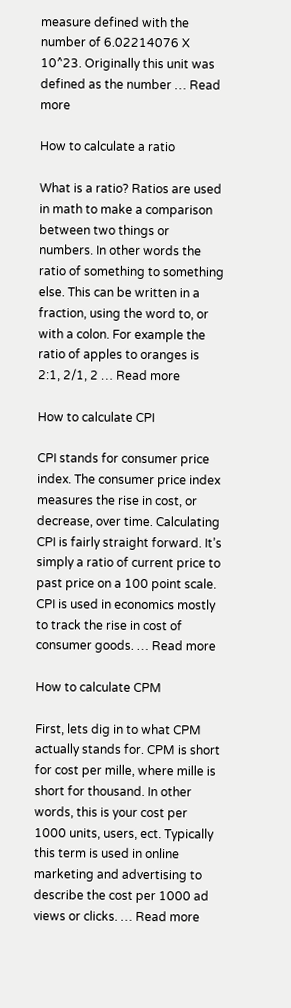measure defined with the number of 6.02214076 X 10^23. Originally this unit was defined as the number … Read more

How to calculate a ratio

What is a ratio? Ratios are used in math to make a comparison between two things or numbers. In other words the ratio of something to something else. This can be written in a fraction, using the word to, or with a colon. For example the ratio of apples to oranges is 2:1, 2/1, 2 … Read more

How to calculate CPI

CPI stands for consumer price index. The consumer price index measures the rise in cost, or decrease, over time. Calculating CPI is fairly straight forward. It’s simply a ratio of current price to past price on a 100 point scale. CPI is used in economics mostly to track the rise in cost of consumer goods. … Read more

How to calculate CPM

First, lets dig in to what CPM actually stands for. CPM is short for cost per mille, where mille is short for thousand. In other words, this is your cost per 1000 units, users, ect. Typically this term is used in online marketing and advertising to describe the cost per 1000 ad views or clicks. … Read more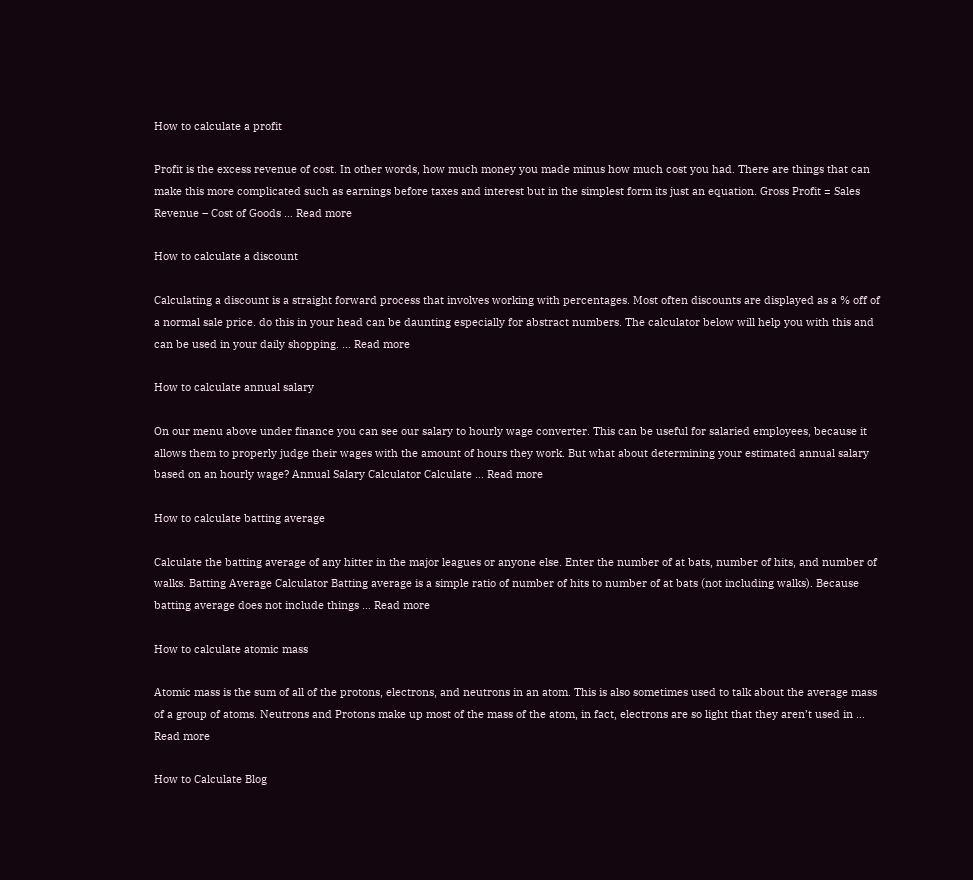How to calculate a profit

Profit is the excess revenue of cost. In other words, how much money you made minus how much cost you had. There are things that can make this more complicated such as earnings before taxes and interest but in the simplest form its just an equation. Gross Profit = Sales Revenue – Cost of Goods … Read more

How to calculate a discount

Calculating a discount is a straight forward process that involves working with percentages. Most often discounts are displayed as a % off of a normal sale price. do this in your head can be daunting especially for abstract numbers. The calculator below will help you with this and can be used in your daily shopping. … Read more

How to calculate annual salary

On our menu above under finance you can see our salary to hourly wage converter. This can be useful for salaried employees, because it allows them to properly judge their wages with the amount of hours they work. But what about determining your estimated annual salary based on an hourly wage? Annual Salary Calculator Calculate … Read more

How to calculate batting average

Calculate the batting average of any hitter in the major leagues or anyone else. Enter the number of at bats, number of hits, and number of walks. Batting Average Calculator Batting average is a simple ratio of number of hits to number of at bats (not including walks). Because batting average does not include things … Read more

How to calculate atomic mass

Atomic mass is the sum of all of the protons, electrons, and neutrons in an atom. This is also sometimes used to talk about the average mass of a group of atoms. Neutrons and Protons make up most of the mass of the atom, in fact, electrons are so light that they aren’t used in … Read more

How to Calculate Blog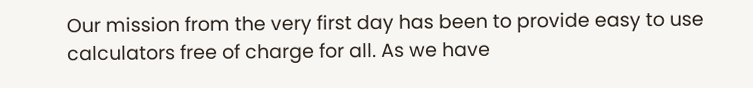Our mission from the very first day has been to provide easy to use calculators free of charge for all. As we have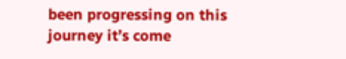been progressing on this journey it’s come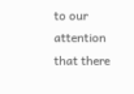to our attention that there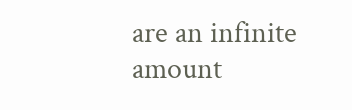are an infinite amount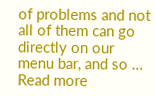of problems and not all of them can go directly on our menu bar, and so … Read more